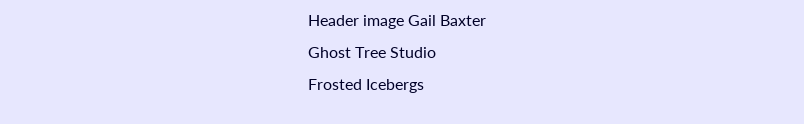Header image Gail Baxter
Ghost Tree Studio
Frosted Icebergs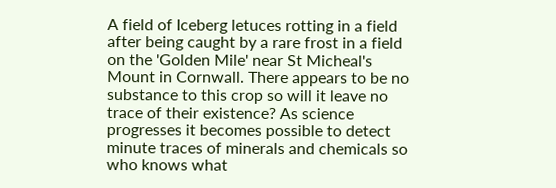A field of Iceberg letuces rotting in a field after being caught by a rare frost in a field on the 'Golden Mile' near St Micheal's Mount in Cornwall. There appears to be no substance to this crop so will it leave no trace of their existence? As science progresses it becomes possible to detect minute traces of minerals and chemicals so who knows what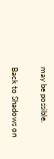may be possible.

Back to Shadows on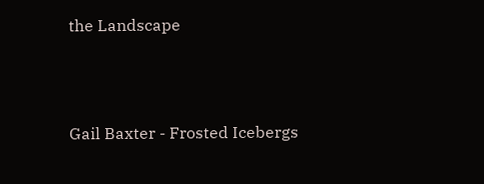the Landscape



Gail Baxter - Frosted Icebergs